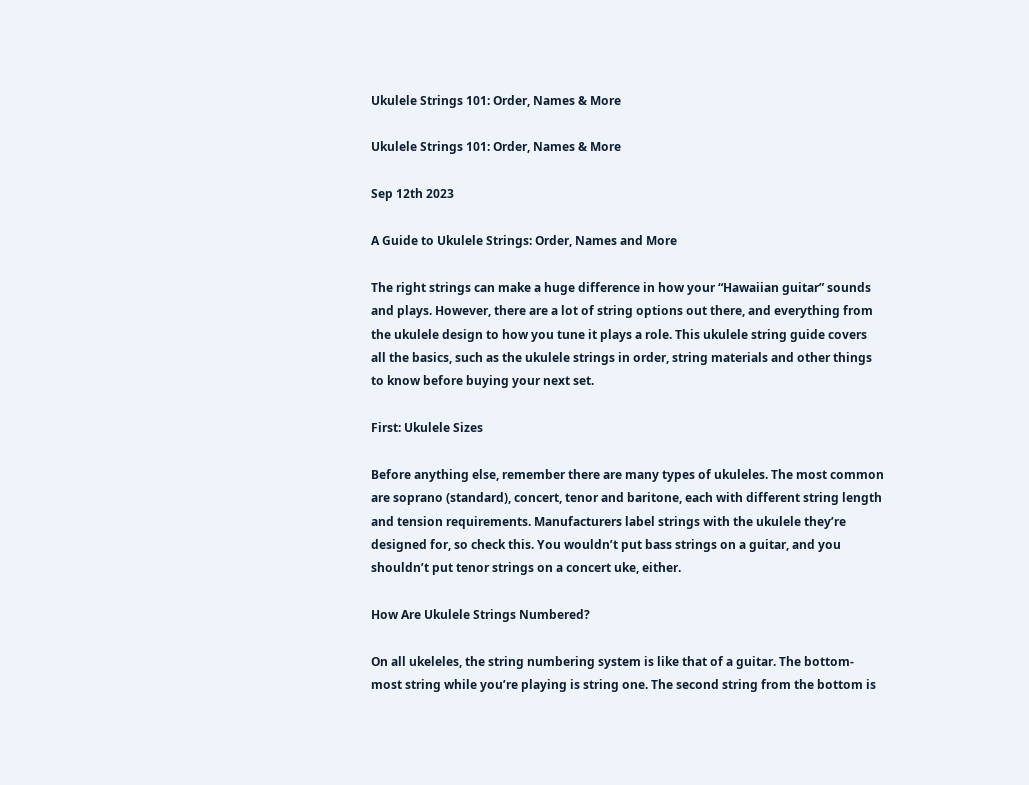Ukulele Strings 101: Order, Names & More

Ukulele Strings 101: Order, Names & More

Sep 12th 2023

A Guide to Ukulele Strings: Order, Names and More

The right strings can make a huge difference in how your “Hawaiian guitar” sounds and plays. However, there are a lot of string options out there, and everything from the ukulele design to how you tune it plays a role. This ukulele string guide covers all the basics, such as the ukulele strings in order, string materials and other things to know before buying your next set.

First: Ukulele Sizes

Before anything else, remember there are many types of ukuleles. The most common are soprano (standard), concert, tenor and baritone, each with different string length and tension requirements. Manufacturers label strings with the ukulele they’re designed for, so check this. You wouldn’t put bass strings on a guitar, and you shouldn’t put tenor strings on a concert uke, either.

How Are Ukulele Strings Numbered?

On all ukeleles, the string numbering system is like that of a guitar. The bottom-most string while you’re playing is string one. The second string from the bottom is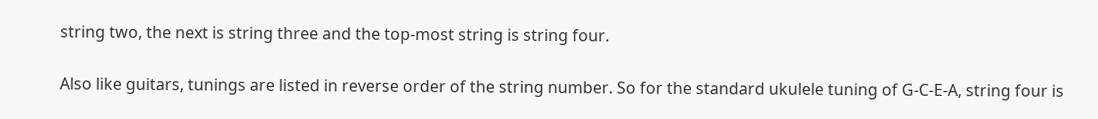string two, the next is string three and the top-most string is string four.

Also like guitars, tunings are listed in reverse order of the string number. So for the standard ukulele tuning of G-C-E-A, string four is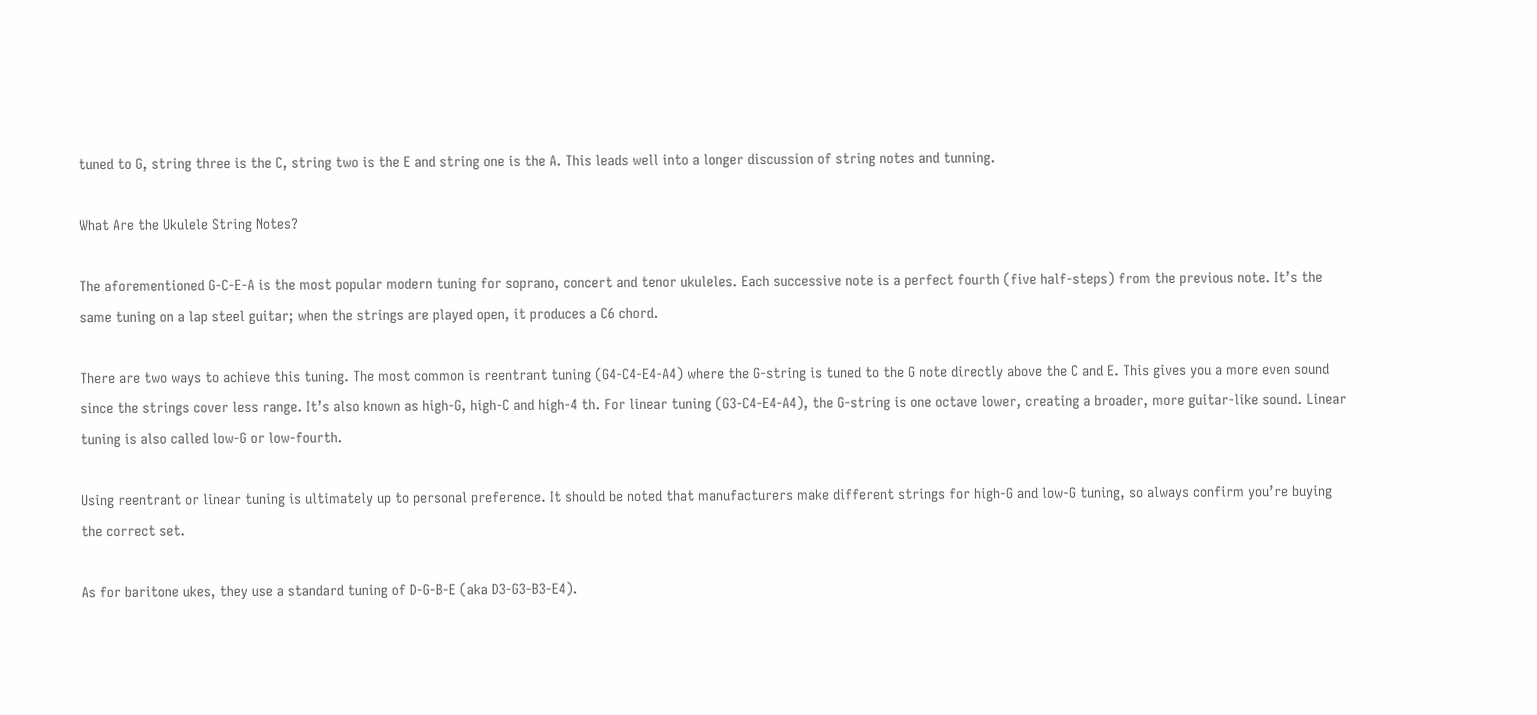tuned to G, string three is the C, string two is the E and string one is the A. This leads well into a longer discussion of string notes and tunning.

What Are the Ukulele String Notes?

The aforementioned G-C-E-A is the most popular modern tuning for soprano, concert and tenor ukuleles. Each successive note is a perfect fourth (five half-steps) from the previous note. It’s the same tuning on a lap steel guitar; when the strings are played open, it produces a C6 chord.

There are two ways to achieve this tuning. The most common is reentrant tuning (G4-C4-E4-A4) where the G-string is tuned to the G note directly above the C and E. This gives you a more even sound since the strings cover less range. It’s also known as high-G, high-C and high-4 th. For linear tuning (G3-C4-E4-A4), the G-string is one octave lower, creating a broader, more guitar-like sound. Linear tuning is also called low-G or low-fourth.

Using reentrant or linear tuning is ultimately up to personal preference. It should be noted that manufacturers make different strings for high-G and low-G tuning, so always confirm you’re buying the correct set.

As for baritone ukes, they use a standard tuning of D-G-B-E (aka D3-G3-B3-E4).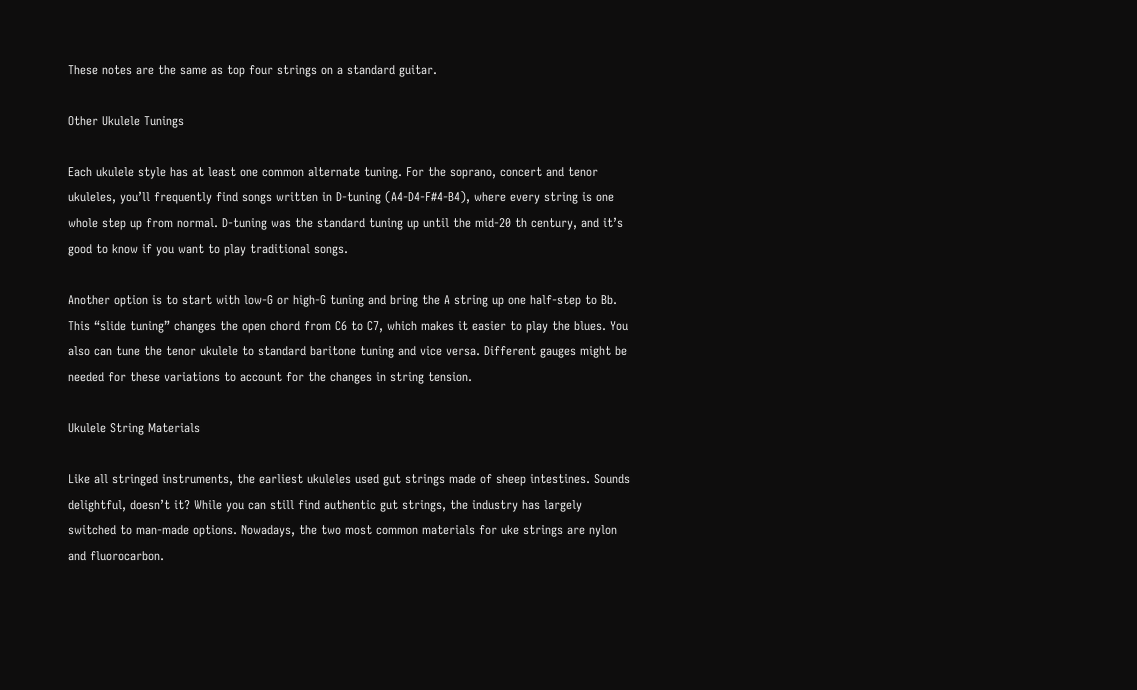These notes are the same as top four strings on a standard guitar.

Other Ukulele Tunings

Each ukulele style has at least one common alternate tuning. For the soprano, concert and tenor ukuleles, you’ll frequently find songs written in D-tuning (A4-D4-F#4-B4), where every string is one whole step up from normal. D-tuning was the standard tuning up until the mid-20 th century, and it’s good to know if you want to play traditional songs.

Another option is to start with low-G or high-G tuning and bring the A string up one half-step to Bb. This “slide tuning” changes the open chord from C6 to C7, which makes it easier to play the blues. You also can tune the tenor ukulele to standard baritone tuning and vice versa. Different gauges might be needed for these variations to account for the changes in string tension.

Ukulele String Materials

Like all stringed instruments, the earliest ukuleles used gut strings made of sheep intestines. Sounds delightful, doesn’t it? While you can still find authentic gut strings, the industry has largely switched to man-made options. Nowadays, the two most common materials for uke strings are nylon and fluorocarbon.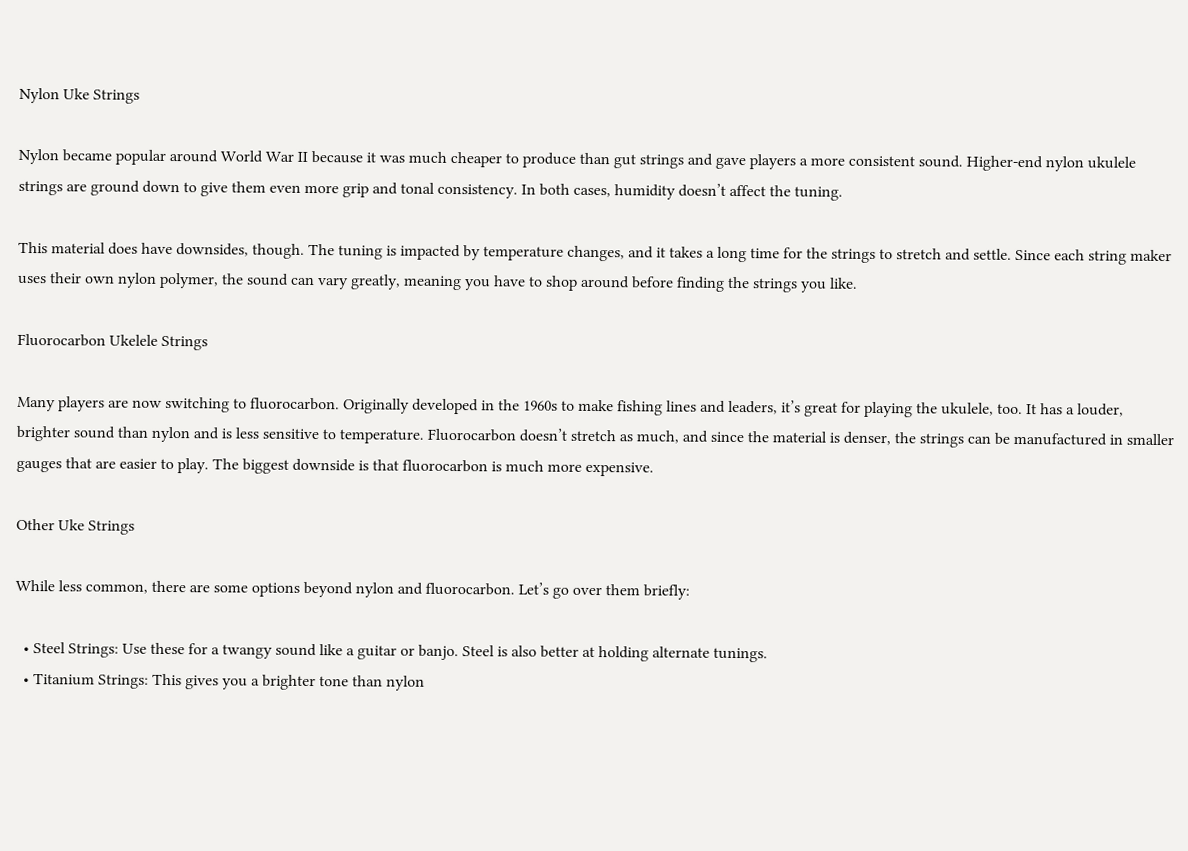Nylon Uke Strings

Nylon became popular around World War II because it was much cheaper to produce than gut strings and gave players a more consistent sound. Higher-end nylon ukulele strings are ground down to give them even more grip and tonal consistency. In both cases, humidity doesn’t affect the tuning.

This material does have downsides, though. The tuning is impacted by temperature changes, and it takes a long time for the strings to stretch and settle. Since each string maker uses their own nylon polymer, the sound can vary greatly, meaning you have to shop around before finding the strings you like.

Fluorocarbon Ukelele Strings

Many players are now switching to fluorocarbon. Originally developed in the 1960s to make fishing lines and leaders, it’s great for playing the ukulele, too. It has a louder, brighter sound than nylon and is less sensitive to temperature. Fluorocarbon doesn’t stretch as much, and since the material is denser, the strings can be manufactured in smaller gauges that are easier to play. The biggest downside is that fluorocarbon is much more expensive.

Other Uke Strings

While less common, there are some options beyond nylon and fluorocarbon. Let’s go over them briefly:

  • Steel Strings: Use these for a twangy sound like a guitar or banjo. Steel is also better at holding alternate tunings.
  • Titanium Strings: This gives you a brighter tone than nylon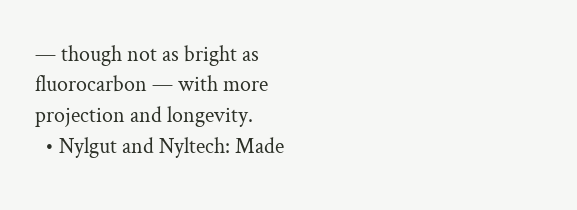— though not as bright as fluorocarbon — with more projection and longevity.
  • Nylgut and Nyltech: Made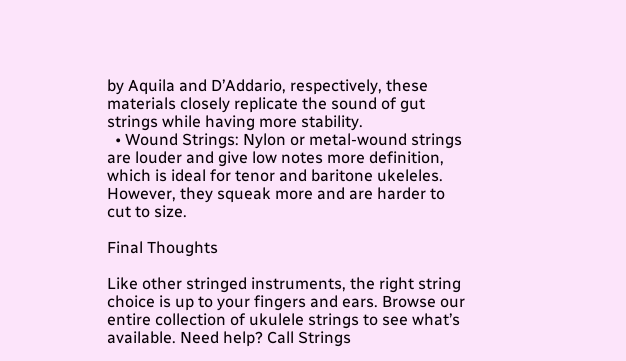by Aquila and D’Addario, respectively, these materials closely replicate the sound of gut strings while having more stability.
  • Wound Strings: Nylon or metal-wound strings are louder and give low notes more definition, which is ideal for tenor and baritone ukeleles. However, they squeak more and are harder to cut to size.

Final Thoughts

Like other stringed instruments, the right string choice is up to your fingers and ears. Browse our entire collection of ukulele strings to see what’s available. Need help? Call Strings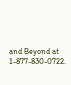and Beyond at 1-877-830-0722.